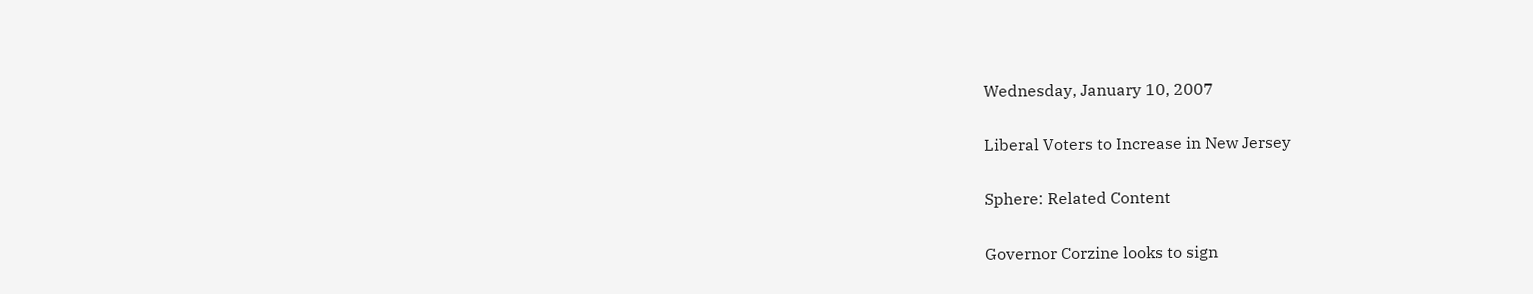Wednesday, January 10, 2007

Liberal Voters to Increase in New Jersey

Sphere: Related Content

Governor Corzine looks to sign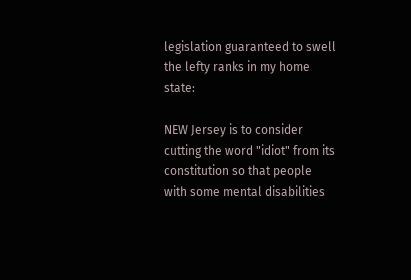legislation guaranteed to swell the lefty ranks in my home state:

NEW Jersey is to consider cutting the word "idiot" from its constitution so that people with some mental disabilities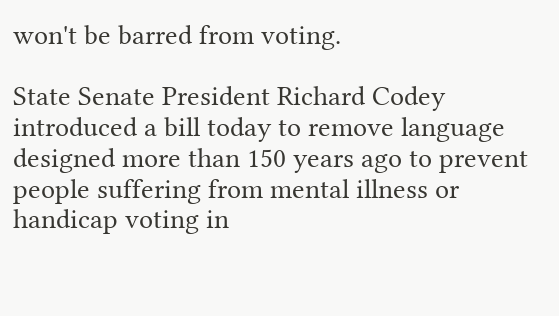won't be barred from voting.

State Senate President Richard Codey introduced a bill today to remove language designed more than 150 years ago to prevent people suffering from mental illness or handicap voting in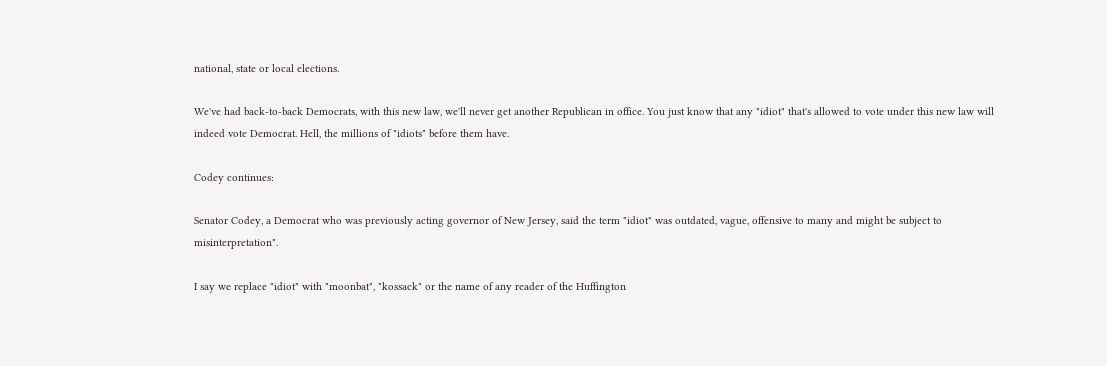national, state or local elections.

We've had back-to-back Democrats, with this new law, we'll never get another Republican in office. You just know that any "idiot" that's allowed to vote under this new law will indeed vote Democrat. Hell, the millions of "idiots" before them have.

Codey continues:

Senator Codey, a Democrat who was previously acting governor of New Jersey, said the term "idiot" was outdated, vague, offensive to many and might be subject to misinterpretation".

I say we replace "idiot" with "moonbat", "kossack" or the name of any reader of the Huffington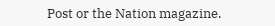Post or the Nation magazine.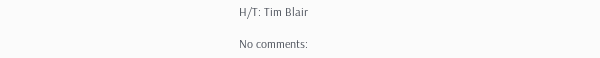H/T: Tim Blair

No comments: